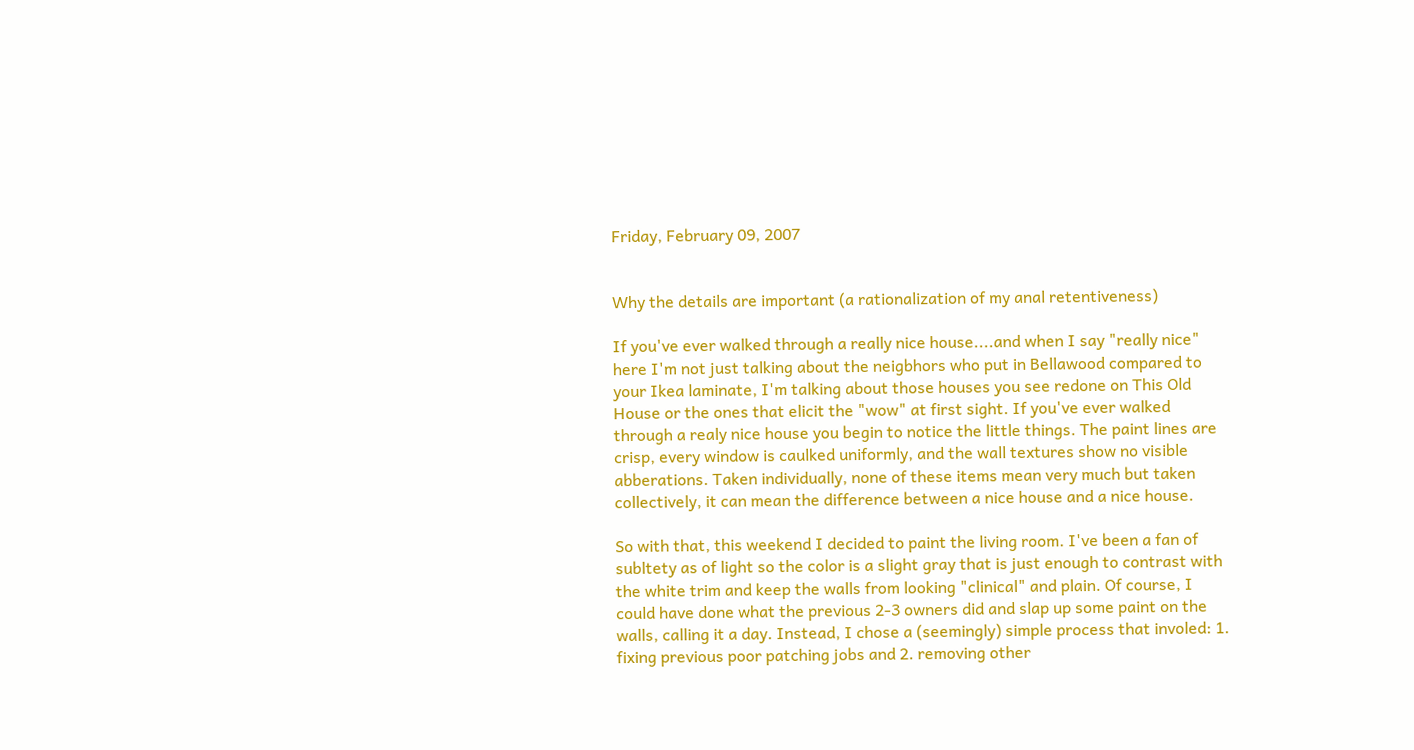Friday, February 09, 2007


Why the details are important (a rationalization of my anal retentiveness)

If you've ever walked through a really nice house....and when I say "really nice" here I'm not just talking about the neigbhors who put in Bellawood compared to your Ikea laminate, I'm talking about those houses you see redone on This Old House or the ones that elicit the "wow" at first sight. If you've ever walked through a realy nice house you begin to notice the little things. The paint lines are crisp, every window is caulked uniformly, and the wall textures show no visible abberations. Taken individually, none of these items mean very much but taken collectively, it can mean the difference between a nice house and a nice house.

So with that, this weekend I decided to paint the living room. I've been a fan of subltety as of light so the color is a slight gray that is just enough to contrast with the white trim and keep the walls from looking "clinical" and plain. Of course, I could have done what the previous 2-3 owners did and slap up some paint on the walls, calling it a day. Instead, I chose a (seemingly) simple process that involed: 1. fixing previous poor patching jobs and 2. removing other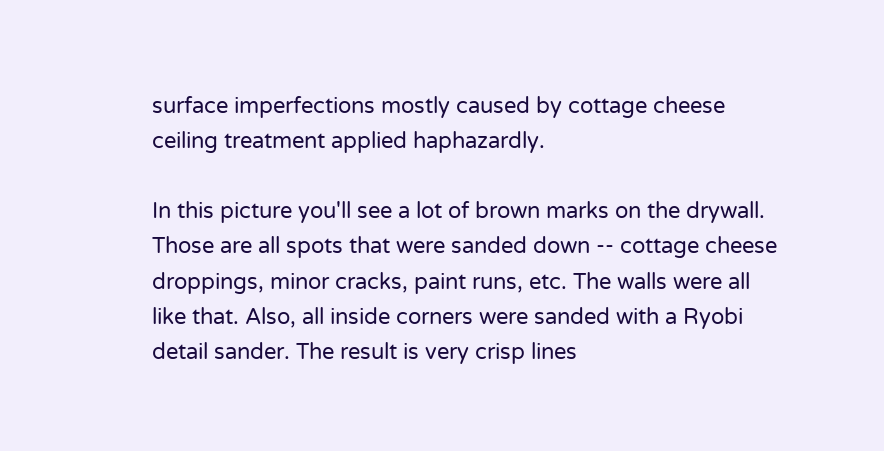surface imperfections mostly caused by cottage cheese ceiling treatment applied haphazardly.

In this picture you'll see a lot of brown marks on the drywall. Those are all spots that were sanded down -- cottage cheese droppings, minor cracks, paint runs, etc. The walls were all like that. Also, all inside corners were sanded with a Ryobi detail sander. The result is very crisp lines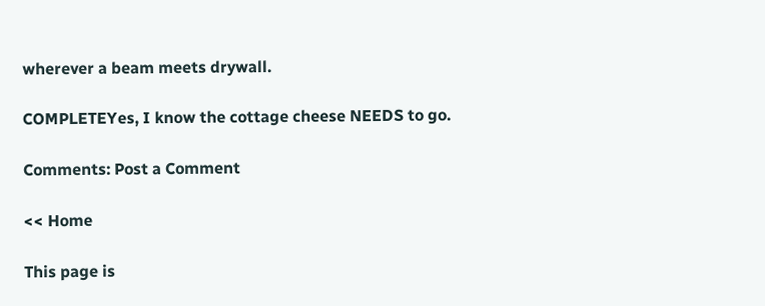wherever a beam meets drywall.

COMPLETEYes, I know the cottage cheese NEEDS to go.

Comments: Post a Comment

<< Home

This page is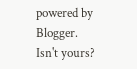powered by Blogger. Isn't yours?